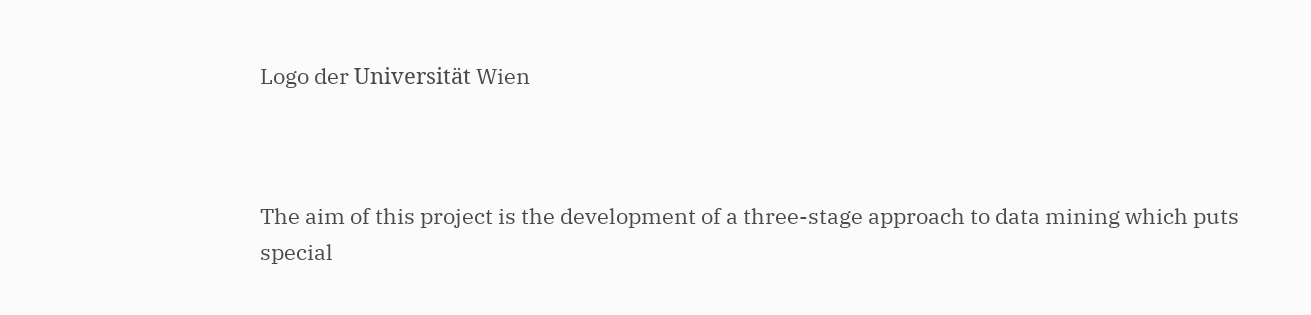Logo der Universität Wien



The aim of this project is the development of a three-stage approach to data mining which puts special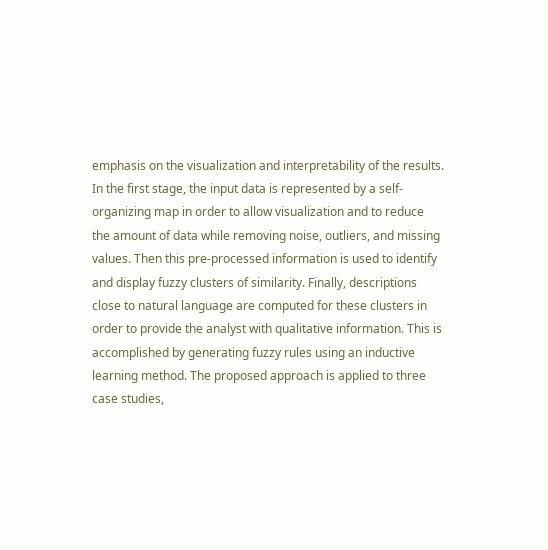emphasis on the visualization and interpretability of the results. In the first stage, the input data is represented by a self-organizing map in order to allow visualization and to reduce the amount of data while removing noise, outliers, and missing values. Then this pre-processed information is used to identify and display fuzzy clusters of similarity. Finally, descriptions close to natural language are computed for these clusters in order to provide the analyst with qualitative information. This is accomplished by generating fuzzy rules using an inductive learning method. The proposed approach is applied to three case studies,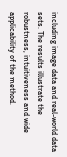including image data and real-world data sets. The results illustrate the robustness, intuitiveness and wide applicability of the method.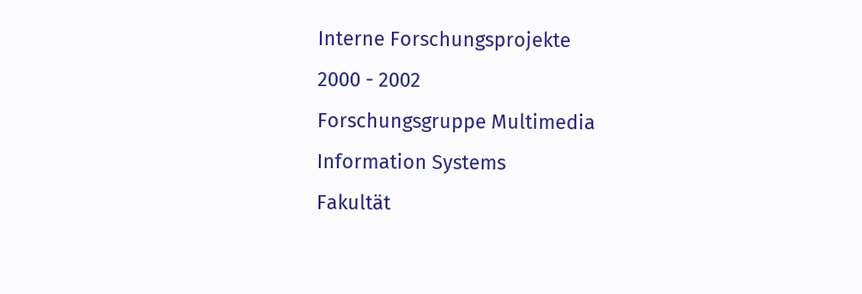Interne Forschungsprojekte
2000 - 2002
Forschungsgruppe Multimedia Information Systems
Fakultät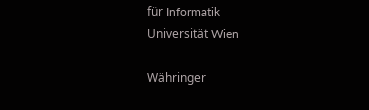für Informatik
Universität Wien

Währinger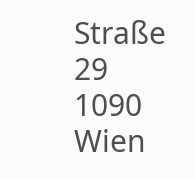Straße 29
1090 Wien